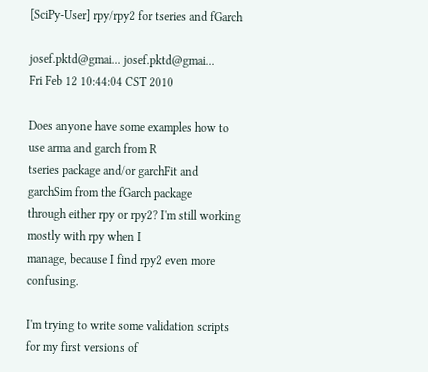[SciPy-User] rpy/rpy2 for tseries and fGarch

josef.pktd@gmai... josef.pktd@gmai...
Fri Feb 12 10:44:04 CST 2010

Does anyone have some examples how to use arma and garch from R
tseries package and/or garchFit and garchSim from the fGarch package
through either rpy or rpy2? I'm still working mostly with rpy when I
manage, because I find rpy2 even more confusing.

I'm trying to write some validation scripts for my first versions of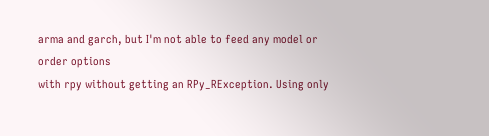arma and garch, but I'm not able to feed any model or order options
with rpy without getting an RPy_RException. Using only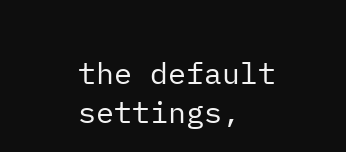the default
settings,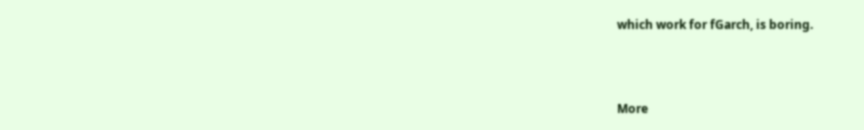which work for fGarch, is boring.



More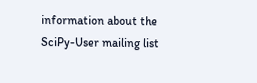information about the SciPy-User mailing list